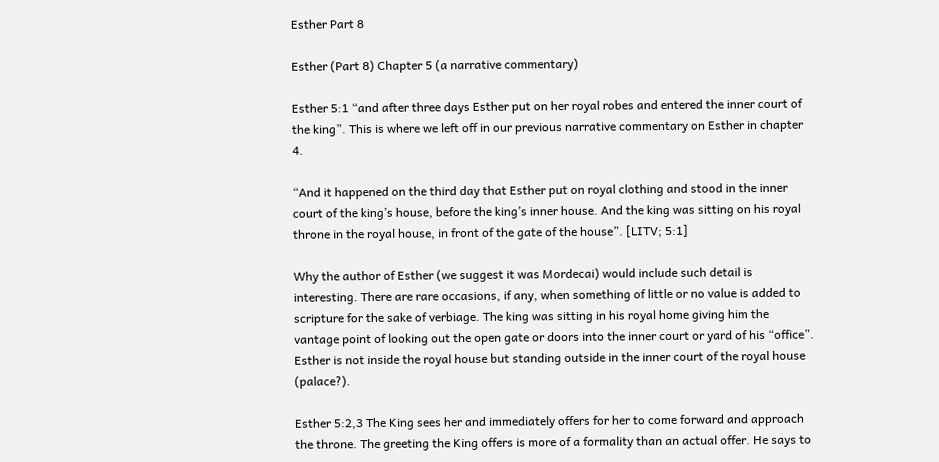Esther Part 8

Esther (Part 8) Chapter 5 (a narrative commentary)

Esther 5:1 “and after three days Esther put on her royal robes and entered the inner court of the king”. This is where we left off in our previous narrative commentary on Esther in chapter 4.

“And it happened on the third day that Esther put on royal clothing and stood in the inner court of the king’s house, before the king’s inner house. And the king was sitting on his royal throne in the royal house, in front of the gate of the house”. [LITV; 5:1]

Why the author of Esther (we suggest it was Mordecai) would include such detail is interesting. There are rare occasions, if any, when something of little or no value is added to scripture for the sake of verbiage. The king was sitting in his royal home giving him the vantage point of looking out the open gate or doors into the inner court or yard of his “office”. Esther is not inside the royal house but standing outside in the inner court of the royal house (palace?).

Esther 5:2,3 The King sees her and immediately offers for her to come forward and approach the throne. The greeting the King offers is more of a formality than an actual offer. He says to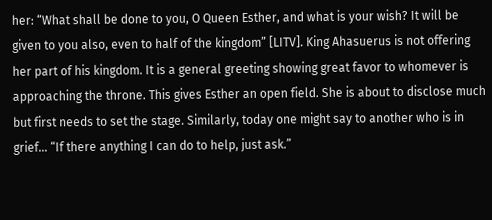her: “What shall be done to you, O Queen Esther, and what is your wish? It will be given to you also, even to half of the kingdom” [LITV]. King Ahasuerus is not offering her part of his kingdom. It is a general greeting showing great favor to whomever is approaching the throne. This gives Esther an open field. She is about to disclose much but first needs to set the stage. Similarly, today one might say to another who is in grief… “If there anything I can do to help, just ask.”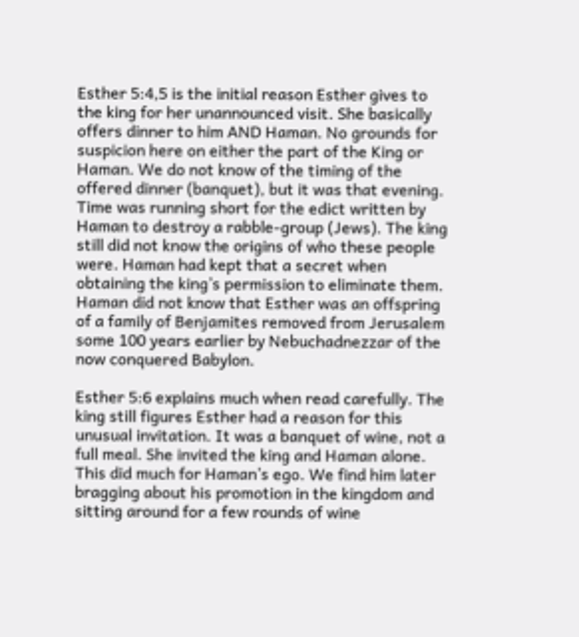Esther 5:4,5 is the initial reason Esther gives to the king for her unannounced visit. She basically offers dinner to him AND Haman. No grounds for suspicion here on either the part of the King or Haman. We do not know of the timing of the offered dinner (banquet), but it was that evening. Time was running short for the edict written by Haman to destroy a rabble-group (Jews). The king still did not know the origins of who these people were. Haman had kept that a secret when obtaining the king’s permission to eliminate them. Haman did not know that Esther was an offspring of a family of Benjamites removed from Jerusalem some 100 years earlier by Nebuchadnezzar of the now conquered Babylon.

Esther 5:6 explains much when read carefully. The king still figures Esther had a reason for this unusual invitation. It was a banquet of wine, not a full meal. She invited the king and Haman alone. This did much for Haman’s ego. We find him later bragging about his promotion in the kingdom and sitting around for a few rounds of wine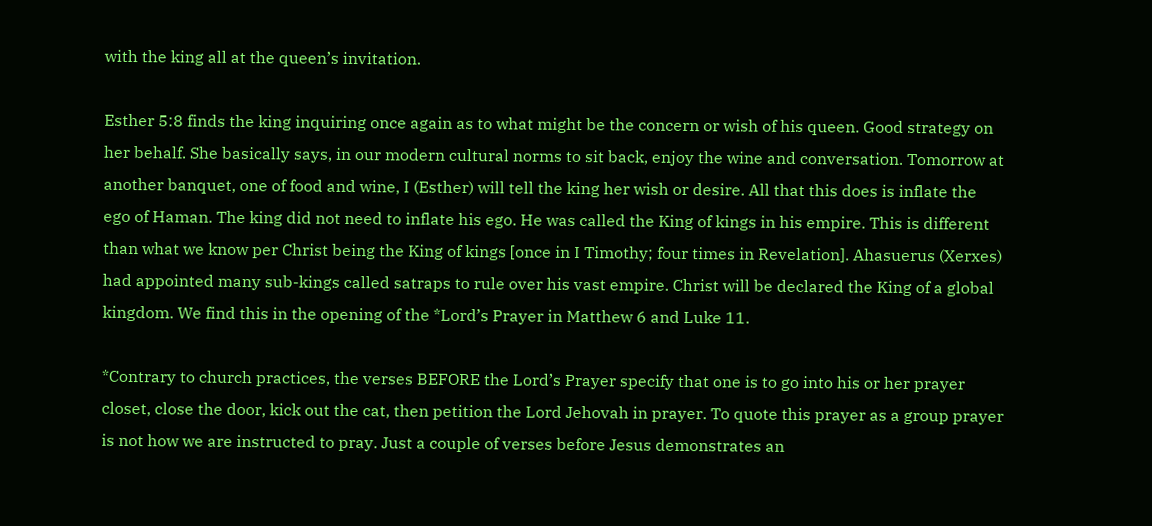with the king all at the queen’s invitation.

Esther 5:8 finds the king inquiring once again as to what might be the concern or wish of his queen. Good strategy on her behalf. She basically says, in our modern cultural norms to sit back, enjoy the wine and conversation. Tomorrow at another banquet, one of food and wine, I (Esther) will tell the king her wish or desire. All that this does is inflate the ego of Haman. The king did not need to inflate his ego. He was called the King of kings in his empire. This is different than what we know per Christ being the King of kings [once in I Timothy; four times in Revelation]. Ahasuerus (Xerxes) had appointed many sub-kings called satraps to rule over his vast empire. Christ will be declared the King of a global kingdom. We find this in the opening of the *Lord’s Prayer in Matthew 6 and Luke 11.

*Contrary to church practices, the verses BEFORE the Lord’s Prayer specify that one is to go into his or her prayer closet, close the door, kick out the cat, then petition the Lord Jehovah in prayer. To quote this prayer as a group prayer is not how we are instructed to pray. Just a couple of verses before Jesus demonstrates an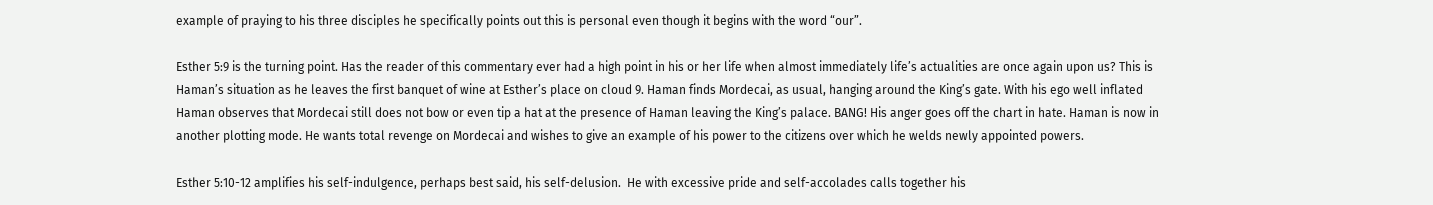example of praying to his three disciples he specifically points out this is personal even though it begins with the word “our”.

Esther 5:9 is the turning point. Has the reader of this commentary ever had a high point in his or her life when almost immediately life’s actualities are once again upon us? This is Haman’s situation as he leaves the first banquet of wine at Esther’s place on cloud 9. Haman finds Mordecai, as usual, hanging around the King’s gate. With his ego well inflated Haman observes that Mordecai still does not bow or even tip a hat at the presence of Haman leaving the King’s palace. BANG! His anger goes off the chart in hate. Haman is now in another plotting mode. He wants total revenge on Mordecai and wishes to give an example of his power to the citizens over which he welds newly appointed powers.

Esther 5:10-12 amplifies his self-indulgence, perhaps best said, his self-delusion.  He with excessive pride and self-accolades calls together his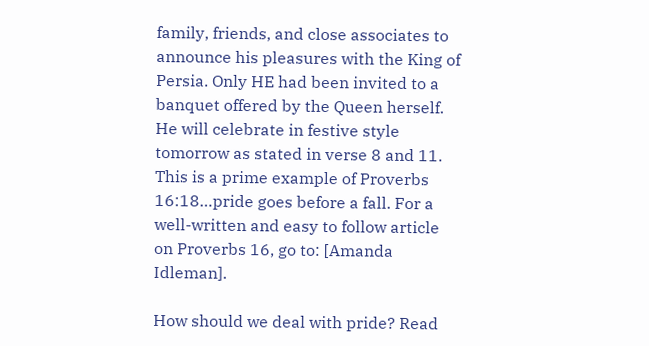family, friends, and close associates to announce his pleasures with the King of Persia. Only HE had been invited to a banquet offered by the Queen herself. He will celebrate in festive style tomorrow as stated in verse 8 and 11. This is a prime example of Proverbs 16:18…pride goes before a fall. For a well-written and easy to follow article on Proverbs 16, go to: [Amanda Idleman].

How should we deal with pride? Read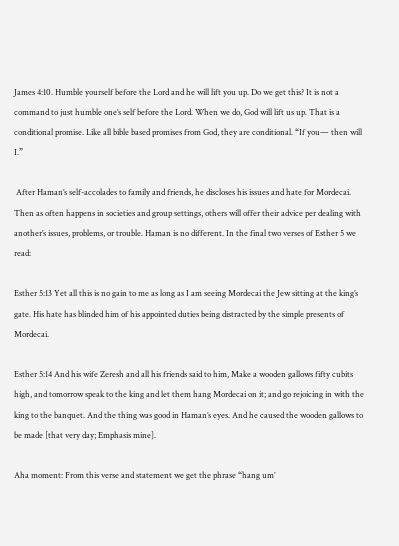James 4:10. Humble yourself before the Lord and he will lift you up. Do we get this? It is not a command to just humble one’s self before the Lord. When we do, God will lift us up. That is a conditional promise. Like all bible based promises from God, they are conditional. “If you— then will I.”

 After Haman’s self-accolades to family and friends, he discloses his issues and hate for Mordecai. Then as often happens in societies and group settings, others will offer their advice per dealing with another’s issues, problems, or trouble. Haman is no different. In the final two verses of Esther 5 we read:

Esther 5:13 Yet all this is no gain to me as long as I am seeing Mordecai the Jew sitting at the king’s gate. His hate has blinded him of his appointed duties being distracted by the simple presents of Mordecai.

Esther 5:14 And his wife Zeresh and all his friends said to him, Make a wooden gallows fifty cubits high, and tomorrow speak to the king and let them hang Mordecai on it; and go rejoicing in with the king to the banquet. And the thing was good in Haman’s eyes. And he caused the wooden gallows to be made [that very day; Emphasis mine].

Aha moment: From this verse and statement we get the phrase “hang um’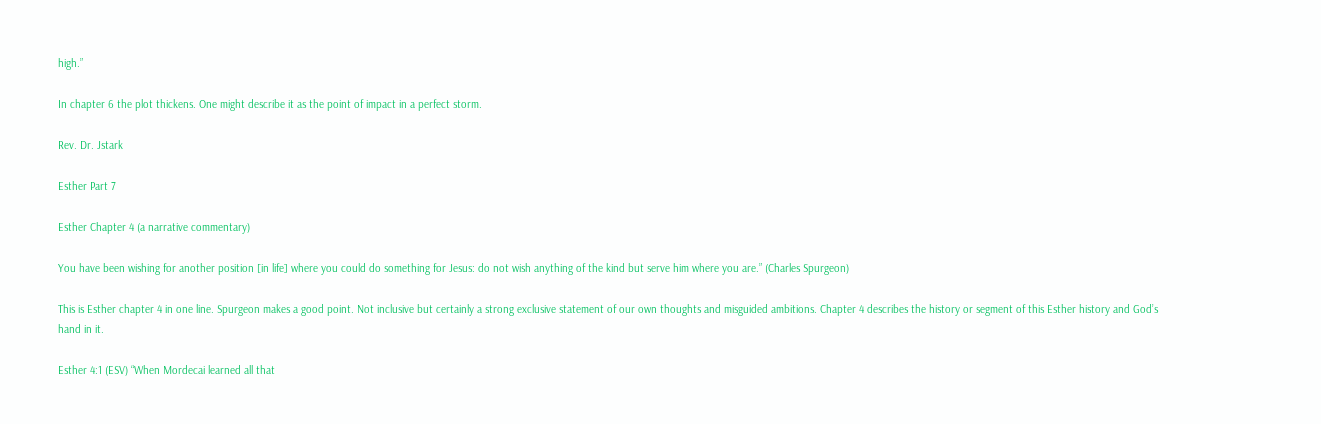high.”

In chapter 6 the plot thickens. One might describe it as the point of impact in a perfect storm.

Rev. Dr. Jstark

Esther Part 7

Esther Chapter 4 (a narrative commentary)

You have been wishing for another position [in life] where you could do something for Jesus: do not wish anything of the kind but serve him where you are.” (Charles Spurgeon)

This is Esther chapter 4 in one line. Spurgeon makes a good point. Not inclusive but certainly a strong exclusive statement of our own thoughts and misguided ambitions. Chapter 4 describes the history or segment of this Esther history and God’s hand in it.

Esther 4:1 (ESV) “When Mordecai learned all that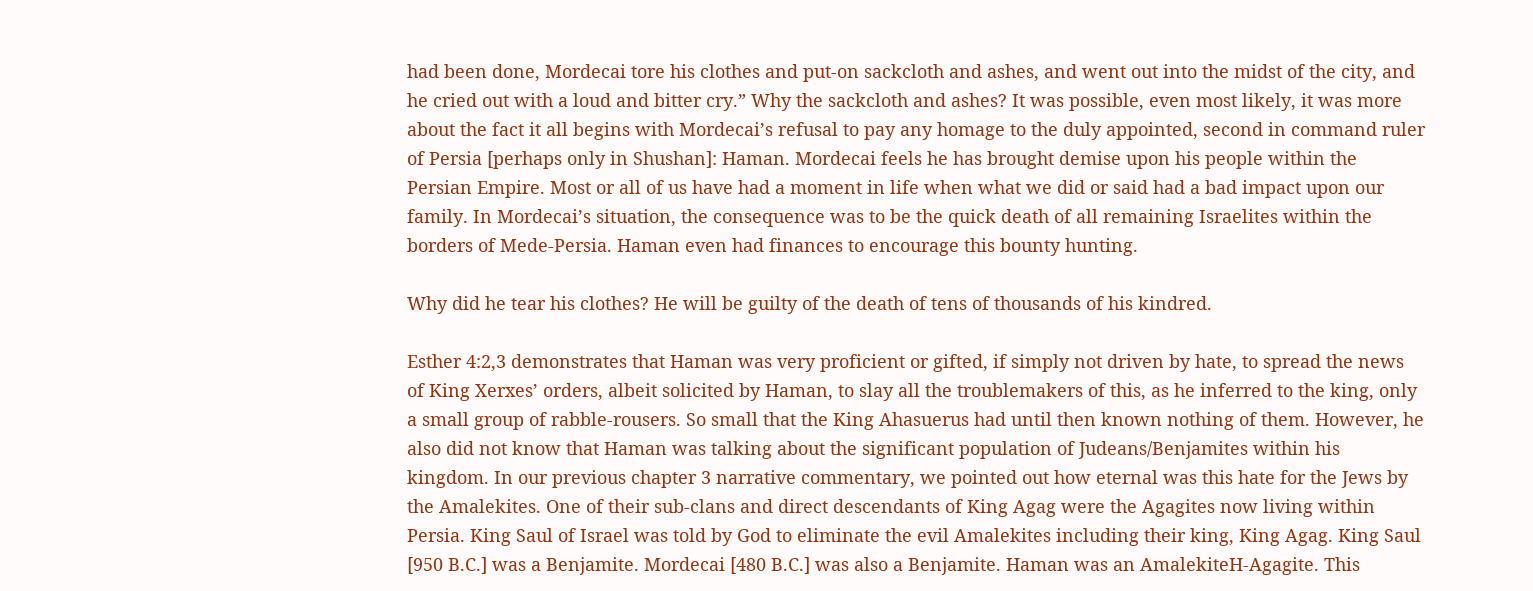had been done, Mordecai tore his clothes and put-on sackcloth and ashes, and went out into the midst of the city, and he cried out with a loud and bitter cry.” Why the sackcloth and ashes? It was possible, even most likely, it was more about the fact it all begins with Mordecai’s refusal to pay any homage to the duly appointed, second in command ruler of Persia [perhaps only in Shushan]: Haman. Mordecai feels he has brought demise upon his people within the Persian Empire. Most or all of us have had a moment in life when what we did or said had a bad impact upon our family. In Mordecai’s situation, the consequence was to be the quick death of all remaining Israelites within the borders of Mede-Persia. Haman even had finances to encourage this bounty hunting.

Why did he tear his clothes? He will be guilty of the death of tens of thousands of his kindred.

Esther 4:2,3 demonstrates that Haman was very proficient or gifted, if simply not driven by hate, to spread the news of King Xerxes’ orders, albeit solicited by Haman, to slay all the troublemakers of this, as he inferred to the king, only a small group of rabble-rousers. So small that the King Ahasuerus had until then known nothing of them. However, he also did not know that Haman was talking about the significant population of Judeans/Benjamites within his kingdom. In our previous chapter 3 narrative commentary, we pointed out how eternal was this hate for the Jews by the Amalekites. One of their sub-clans and direct descendants of King Agag were the Agagites now living within Persia. King Saul of Israel was told by God to eliminate the evil Amalekites including their king, King Agag. King Saul [950 B.C.] was a Benjamite. Mordecai [480 B.C.] was also a Benjamite. Haman was an AmalekiteH-Agagite. This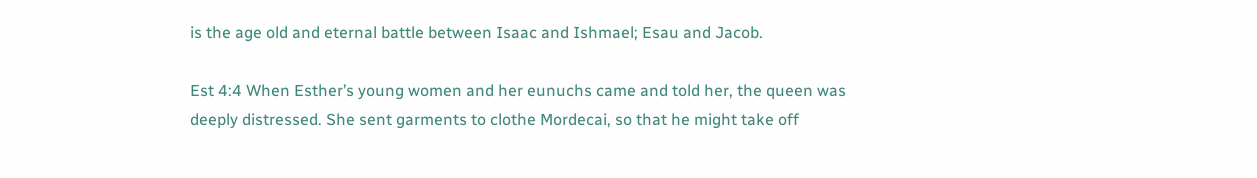is the age old and eternal battle between Isaac and Ishmael; Esau and Jacob.

Est 4:4 When Esther’s young women and her eunuchs came and told her, the queen was deeply distressed. She sent garments to clothe Mordecai, so that he might take off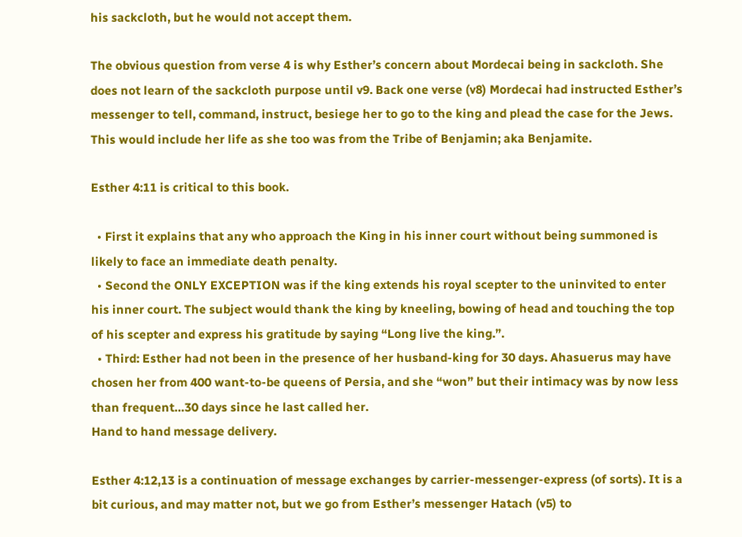his sackcloth, but he would not accept them.

The obvious question from verse 4 is why Esther’s concern about Mordecai being in sackcloth. She does not learn of the sackcloth purpose until v9. Back one verse (v8) Mordecai had instructed Esther’s messenger to tell, command, instruct, besiege her to go to the king and plead the case for the Jews. This would include her life as she too was from the Tribe of Benjamin; aka Benjamite.

Esther 4:11 is critical to this book.

  • First it explains that any who approach the King in his inner court without being summoned is likely to face an immediate death penalty.
  • Second the ONLY EXCEPTION was if the king extends his royal scepter to the uninvited to enter his inner court. The subject would thank the king by kneeling, bowing of head and touching the top of his scepter and express his gratitude by saying “Long live the king.”.
  • Third: Esther had not been in the presence of her husband-king for 30 days. Ahasuerus may have chosen her from 400 want-to-be queens of Persia, and she “won” but their intimacy was by now less than frequent…30 days since he last called her.
Hand to hand message delivery.

Esther 4:12,13 is a continuation of message exchanges by carrier-messenger-express (of sorts). It is a bit curious, and may matter not, but we go from Esther’s messenger Hatach (v5) to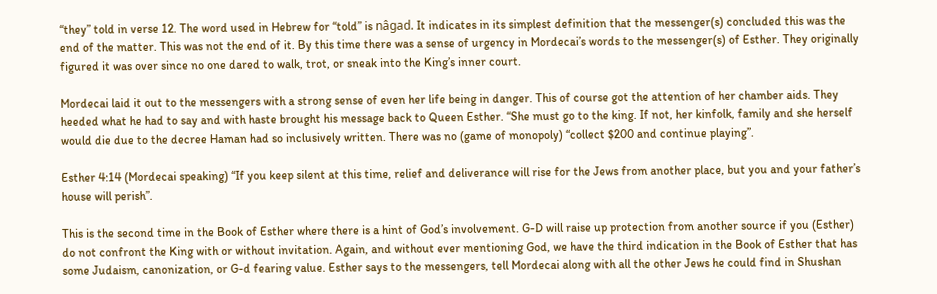“they” told in verse 12. The word used in Hebrew for “told” is nâgad. It indicates in its simplest definition that the messenger(s) concluded this was the end of the matter. This was not the end of it. By this time there was a sense of urgency in Mordecai’s words to the messenger(s) of Esther. They originally figured it was over since no one dared to walk, trot, or sneak into the King’s inner court.

Mordecai laid it out to the messengers with a strong sense of even her life being in danger. This of course got the attention of her chamber aids. They heeded what he had to say and with haste brought his message back to Queen Esther. “She must go to the king. If not, her kinfolk, family and she herself would die due to the decree Haman had so inclusively written. There was no (game of monopoly) “collect $200 and continue playing”.

Esther 4:14 (Mordecai speaking) “If you keep silent at this time, relief and deliverance will rise for the Jews from another place, but you and your father’s house will perish”.

This is the second time in the Book of Esther where there is a hint of God’s involvement. G-D will raise up protection from another source if you (Esther) do not confront the King with or without invitation. Again, and without ever mentioning God, we have the third indication in the Book of Esther that has some Judaism, canonization, or G-d fearing value. Esther says to the messengers, tell Mordecai along with all the other Jews he could find in Shushan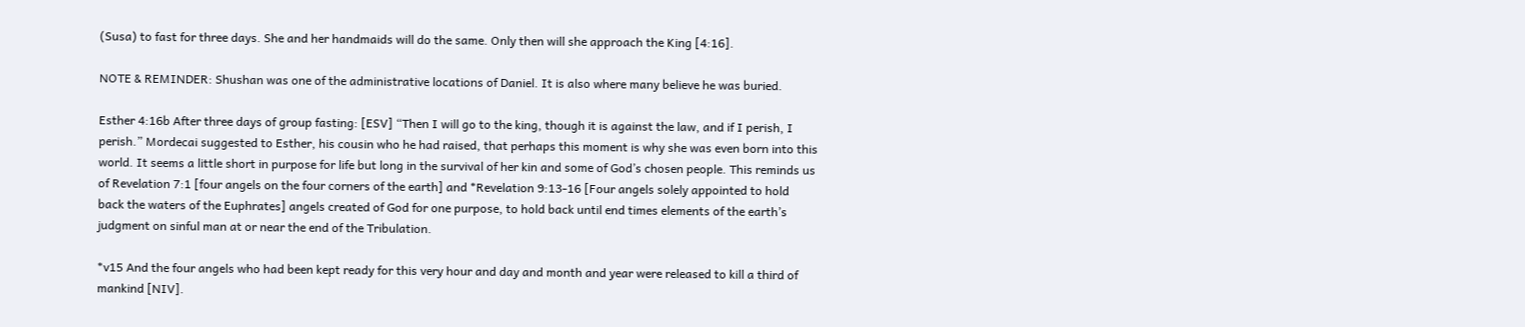(Susa) to fast for three days. She and her handmaids will do the same. Only then will she approach the King [4:16].

NOTE & REMINDER: Shushan was one of the administrative locations of Daniel. It is also where many believe he was buried.

Esther 4:16b After three days of group fasting: [ESV] “Then I will go to the king, though it is against the law, and if I perish, I perish.” Mordecai suggested to Esther, his cousin who he had raised, that perhaps this moment is why she was even born into this world. It seems a little short in purpose for life but long in the survival of her kin and some of God’s chosen people. This reminds us of Revelation 7:1 [four angels on the four corners of the earth] and *Revelation 9:13-16 [Four angels solely appointed to hold back the waters of the Euphrates] angels created of God for one purpose, to hold back until end times elements of the earth’s judgment on sinful man at or near the end of the Tribulation.

*v15 And the four angels who had been kept ready for this very hour and day and month and year were released to kill a third of mankind [NIV].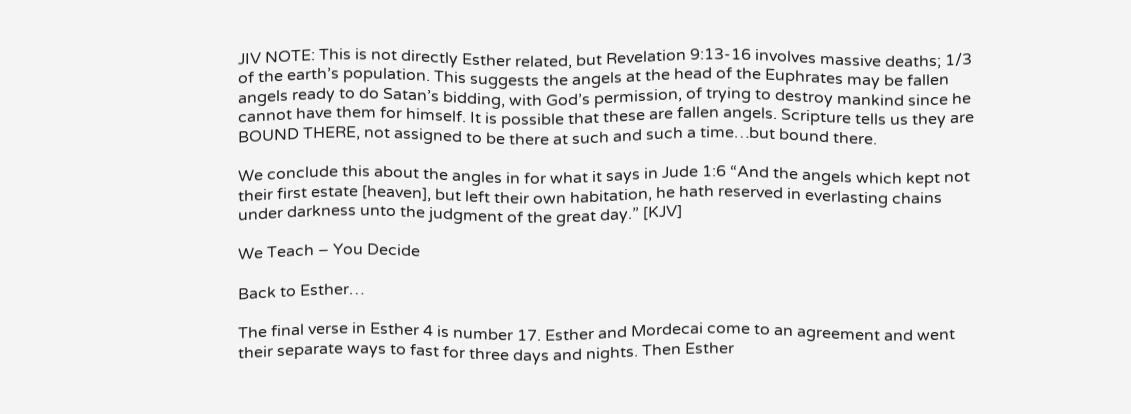JIV NOTE: This is not directly Esther related, but Revelation 9:13-16 involves massive deaths; 1/3 of the earth’s population. This suggests the angels at the head of the Euphrates may be fallen angels ready to do Satan’s bidding, with God’s permission, of trying to destroy mankind since he cannot have them for himself. It is possible that these are fallen angels. Scripture tells us they are BOUND THERE, not assigned to be there at such and such a time…but bound there.

We conclude this about the angles in for what it says in Jude 1:6 “And the angels which kept not their first estate [heaven], but left their own habitation, he hath reserved in everlasting chains under darkness unto the judgment of the great day.” [KJV]

We Teach – You Decide

Back to Esther…

The final verse in Esther 4 is number 17. Esther and Mordecai come to an agreement and went their separate ways to fast for three days and nights. Then Esther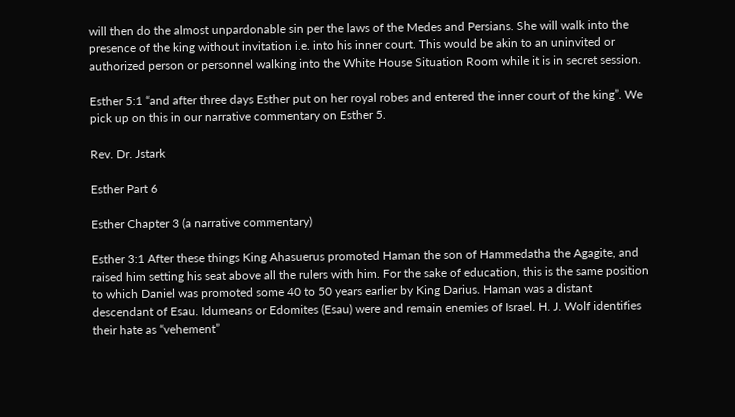will then do the almost unpardonable sin per the laws of the Medes and Persians. She will walk into the presence of the king without invitation i.e. into his inner court. This would be akin to an uninvited or authorized person or personnel walking into the White House Situation Room while it is in secret session.

Esther 5:1 “and after three days Esther put on her royal robes and entered the inner court of the king”. We pick up on this in our narrative commentary on Esther 5.

Rev. Dr. Jstark

Esther Part 6

Esther Chapter 3 (a narrative commentary)

Esther 3:1 After these things King Ahasuerus promoted Haman the son of Hammedatha the Agagite, and raised him setting his seat above all the rulers with him. For the sake of education, this is the same position to which Daniel was promoted some 40 to 50 years earlier by King Darius. Haman was a distant descendant of Esau. Idumeans or Edomites (Esau) were and remain enemies of Israel. H. J. Wolf identifies their hate as “vehement”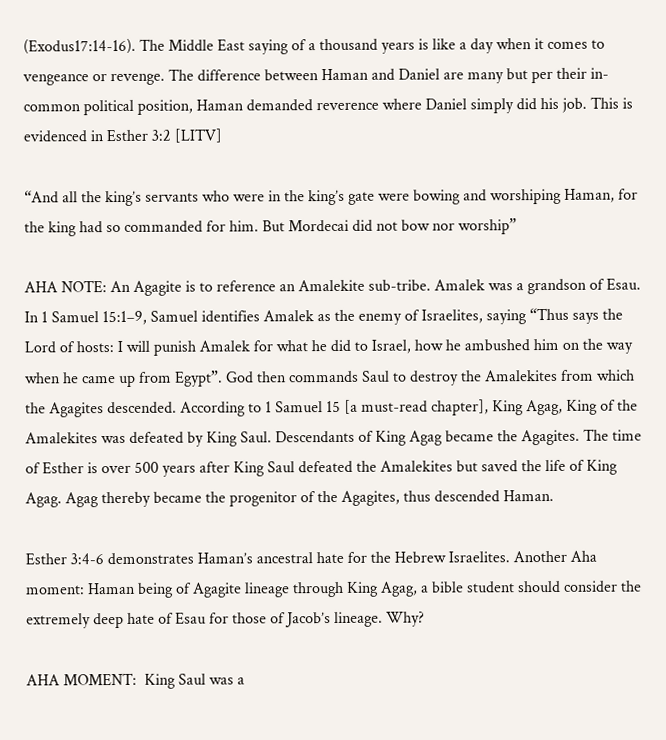(Exodus17:14-16). The Middle East saying of a thousand years is like a day when it comes to vengeance or revenge. The difference between Haman and Daniel are many but per their in-common political position, Haman demanded reverence where Daniel simply did his job. This is evidenced in Esther 3:2 [LITV]

“And all the king’s servants who were in the king’s gate were bowing and worshiping Haman, for the king had so commanded for him. But Mordecai did not bow nor worship”

AHA NOTE: An Agagite is to reference an Amalekite sub-tribe. Amalek was a grandson of Esau. In 1 Samuel 15:1–9, Samuel identifies Amalek as the enemy of Israelites, saying “Thus says the Lord of hosts: I will punish Amalek for what he did to Israel, how he ambushed him on the way when he came up from Egypt”. God then commands Saul to destroy the Amalekites from which the Agagites descended. According to 1 Samuel 15 [a must-read chapter], King Agag, King of the Amalekites was defeated by King Saul. Descendants of King Agag became the Agagites. The time of Esther is over 500 years after King Saul defeated the Amalekites but saved the life of King Agag. Agag thereby became the progenitor of the Agagites, thus descended Haman.

Esther 3:4-6 demonstrates Haman’s ancestral hate for the Hebrew Israelites. Another Aha moment: Haman being of Agagite lineage through King Agag, a bible student should consider the extremely deep hate of Esau for those of Jacob’s lineage. Why?

AHA MOMENT:  King Saul was a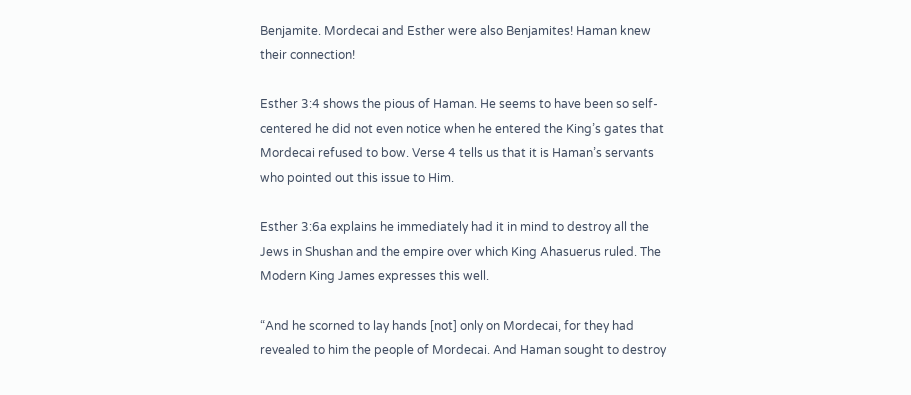Benjamite. Mordecai and Esther were also Benjamites! Haman knew their connection!

Esther 3:4 shows the pious of Haman. He seems to have been so self-centered he did not even notice when he entered the King’s gates that Mordecai refused to bow. Verse 4 tells us that it is Haman’s servants who pointed out this issue to Him.

Esther 3:6a explains he immediately had it in mind to destroy all the Jews in Shushan and the empire over which King Ahasuerus ruled. The Modern King James expresses this well.

“And he scorned to lay hands [not] only on Mordecai, for they had revealed to him the people of Mordecai. And Haman sought to destroy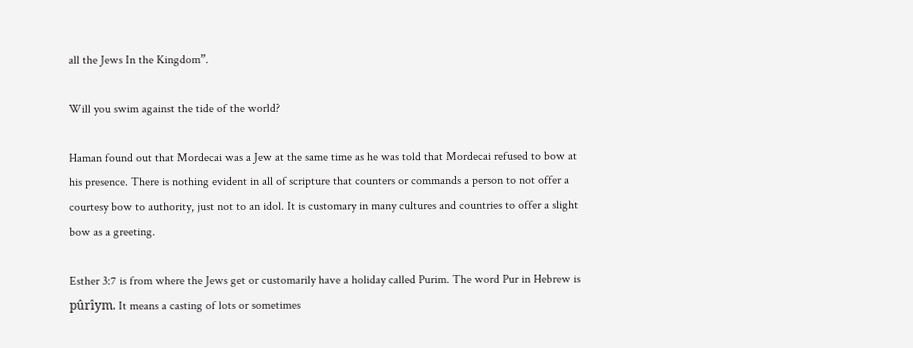all the Jews In the Kingdom”.

Will you swim against the tide of the world?

Haman found out that Mordecai was a Jew at the same time as he was told that Mordecai refused to bow at his presence. There is nothing evident in all of scripture that counters or commands a person to not offer a courtesy bow to authority, just not to an idol. It is customary in many cultures and countries to offer a slight bow as a greeting.

Esther 3:7 is from where the Jews get or customarily have a holiday called Purim. The word Pur in Hebrew is pûrı̂ym. It means a casting of lots or sometimes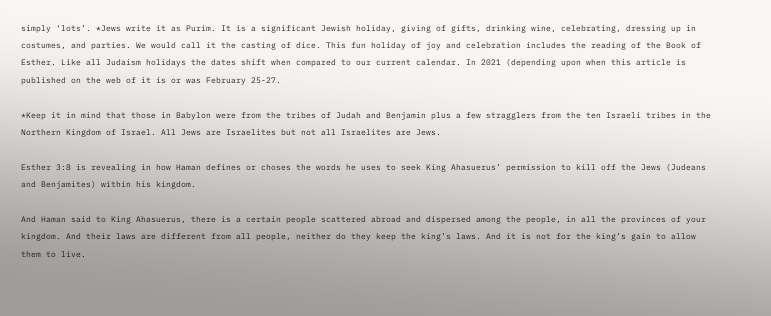simply ‘lots’. *Jews write it as Purim. It is a significant Jewish holiday, giving of gifts, drinking wine, celebrating, dressing up in costumes, and parties. We would call it the casting of dice. This fun holiday of joy and celebration includes the reading of the Book of Esther. Like all Judaism holidays the dates shift when compared to our current calendar. In 2021 (depending upon when this article is published on the web of it is or was February 25-27.

*Keep it in mind that those in Babylon were from the tribes of Judah and Benjamin plus a few stragglers from the ten Israeli tribes in the Northern Kingdom of Israel. All Jews are Israelites but not all Israelites are Jews.

Esther 3:8 is revealing in how Haman defines or choses the words he uses to seek King Ahasuerus’ permission to kill off the Jews (Judeans and Benjamites) within his kingdom.

And Haman said to King Ahasuerus, there is a certain people scattered abroad and dispersed among the people, in all the provinces of your kingdom. And their laws are different from all people, neither do they keep the king’s laws. And it is not for the king’s gain to allow them to live.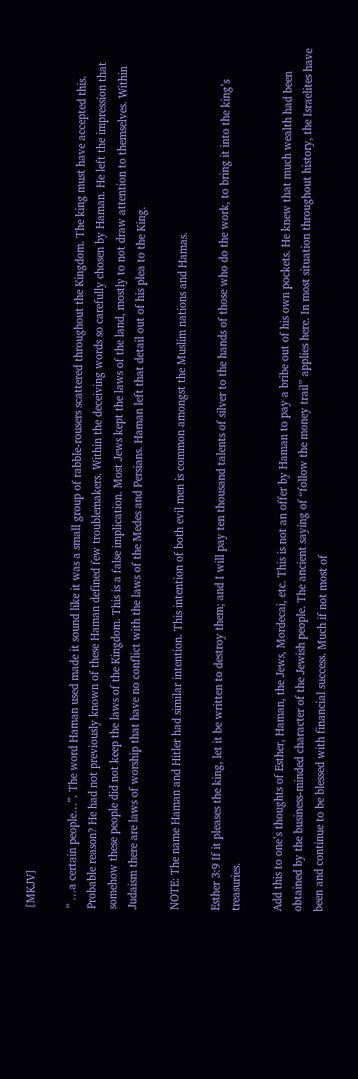[MKJV]

” …a certain people…”. The word Haman used made it sound like it was a small group of rabble-rousers scattered throughout the Kingdom. The king must have accepted this. Probable reason? He had not previously known of these Haman defined few troublemakers. Within the deceiving words so carefully chosen by Haman. He left the impression that somehow these people did not keep the laws of the Kingdom. This is a false implication. Most Jews kept the laws of the land, mostly to not draw attention to themselves. Within Judaism there are laws of worship that have no conflict with the laws of the Medes and Persians. Haman left that detail out of his plea to the King.

NOTE: The name Haman and Hitler had similar intention. This intention of both evil men is common amongst the Muslim nations and Hamas.

Esther 3:9 If it pleases the king, let it be written to destroy them; and I will pay ten thousand talents of silver to the hands of those who do the work, to bring it into the king’s treasuries.

Add this to one’s thoughts of Esther, Haman, the Jews, Mordecai, etc. This is not an offer by Haman to pay a bribe out of his own pockets. He knew that much wealth had been obtained by the business-minded character of the Jewish people. The ancient saying of “follow the money trail” applies here. In most situation throughout history, the Israelites have been and continue to be blessed with financial success. Much if not most of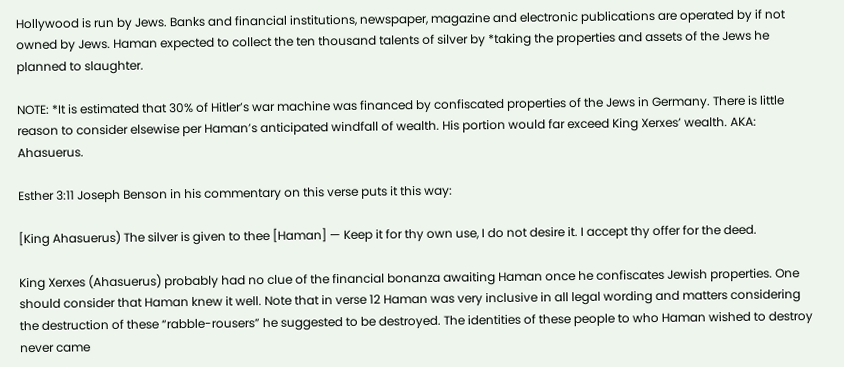Hollywood is run by Jews. Banks and financial institutions, newspaper, magazine and electronic publications are operated by if not owned by Jews. Haman expected to collect the ten thousand talents of silver by *taking the properties and assets of the Jews he planned to slaughter.

NOTE: *It is estimated that 30% of Hitler’s war machine was financed by confiscated properties of the Jews in Germany. There is little reason to consider elsewise per Haman’s anticipated windfall of wealth. His portion would far exceed King Xerxes’ wealth. AKA: Ahasuerus.

Esther 3:11 Joseph Benson in his commentary on this verse puts it this way:

[King Ahasuerus) The silver is given to thee [Haman] — Keep it for thy own use, I do not desire it. I accept thy offer for the deed.

King Xerxes (Ahasuerus) probably had no clue of the financial bonanza awaiting Haman once he confiscates Jewish properties. One should consider that Haman knew it well. Note that in verse 12 Haman was very inclusive in all legal wording and matters considering the destruction of these “rabble-rousers” he suggested to be destroyed. The identities of these people to who Haman wished to destroy never came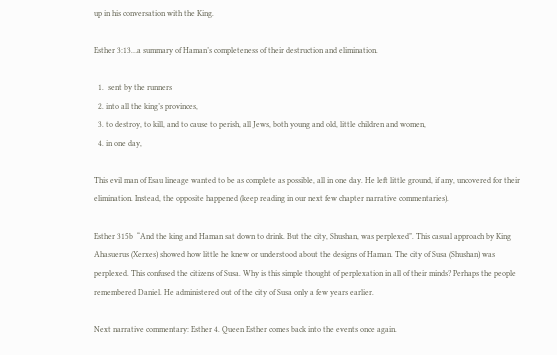up in his conversation with the King.

Esther 3:13…a summary of Haman’s completeness of their destruction and elimination.

  1.  sent by the runners
  2. into all the king’s provinces,
  3. to destroy, to kill, and to cause to perish, all Jews, both young and old, little children and women,
  4. in one day,

This evil man of Esau lineage wanted to be as complete as possible, all in one day. He left little ground, if any, uncovered for their elimination. Instead, the opposite happened (keep reading in our next few chapter narrative commentaries).

Esther 315b  “And the king and Haman sat down to drink. But the city, Shushan, was perplexed”. This casual approach by King Ahasuerus (Xerxes) showed how little he knew or understood about the designs of Haman. The city of Susa (Shushan) was perplexed. This confused the citizens of Susa. Why is this simple thought of perplexation in all of their minds? Perhaps the people remembered Daniel. He administered out of the city of Susa only a few years earlier.

Next narrative commentary: Esther 4. Queen Esther comes back into the events once again.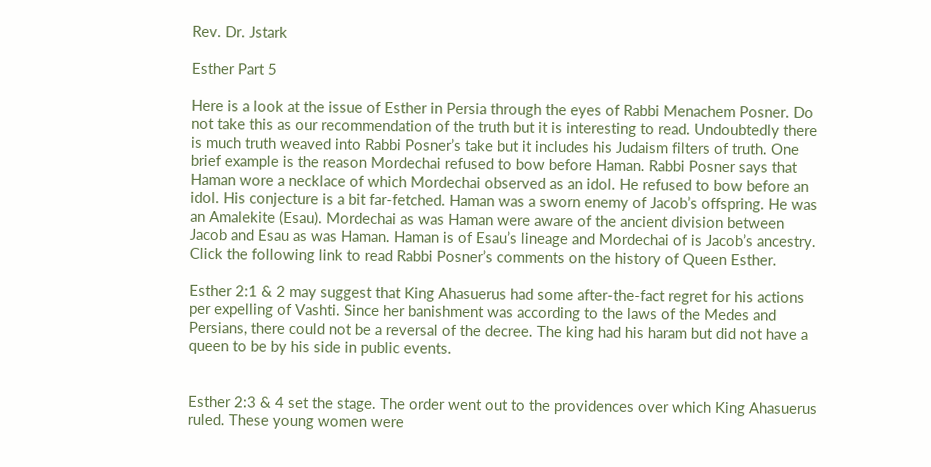Rev. Dr. Jstark

Esther Part 5

Here is a look at the issue of Esther in Persia through the eyes of Rabbi Menachem Posner. Do not take this as our recommendation of the truth but it is interesting to read. Undoubtedly there is much truth weaved into Rabbi Posner’s take but it includes his Judaism filters of truth. One brief example is the reason Mordechai refused to bow before Haman. Rabbi Posner says that Haman wore a necklace of which Mordechai observed as an idol. He refused to bow before an idol. His conjecture is a bit far-fetched. Haman was a sworn enemy of Jacob’s offspring. He was an Amalekite (Esau). Mordechai as was Haman were aware of the ancient division between Jacob and Esau as was Haman. Haman is of Esau’s lineage and Mordechai of is Jacob’s ancestry. Click the following link to read Rabbi Posner’s comments on the history of Queen Esther.

Esther 2:1 & 2 may suggest that King Ahasuerus had some after-the-fact regret for his actions per expelling of Vashti. Since her banishment was according to the laws of the Medes and Persians, there could not be a reversal of the decree. The king had his haram but did not have a queen to be by his side in public events.


Esther 2:3 & 4 set the stage. The order went out to the providences over which King Ahasuerus ruled. These young women were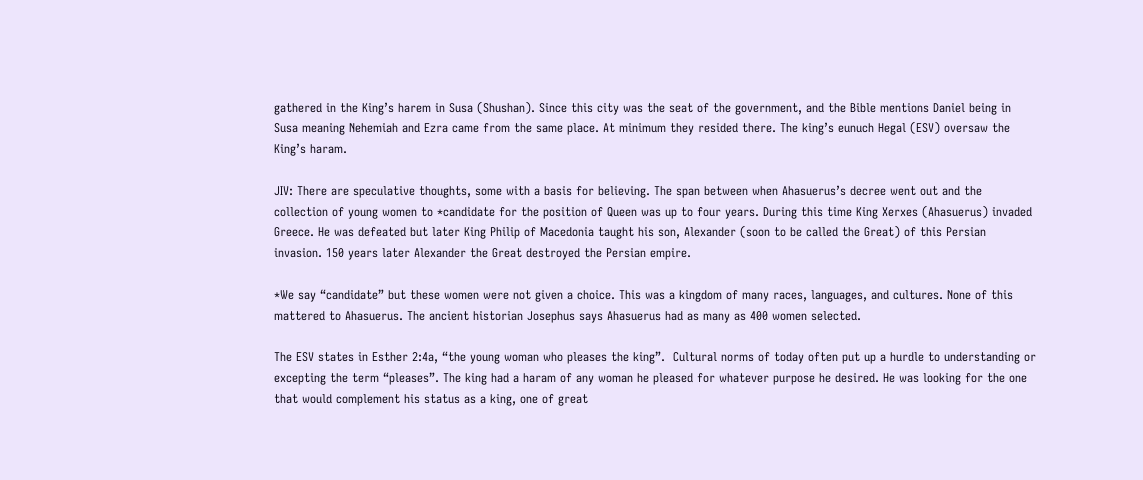gathered in the King’s harem in Susa (Shushan). Since this city was the seat of the government, and the Bible mentions Daniel being in Susa meaning Nehemiah and Ezra came from the same place. At minimum they resided there. The king’s eunuch Hegal (ESV) oversaw the King’s haram.

JIV: There are speculative thoughts, some with a basis for believing. The span between when Ahasuerus’s decree went out and the collection of young women to *candidate for the position of Queen was up to four years. During this time King Xerxes (Ahasuerus) invaded Greece. He was defeated but later King Philip of Macedonia taught his son, Alexander (soon to be called the Great) of this Persian invasion. 150 years later Alexander the Great destroyed the Persian empire.

*We say “candidate” but these women were not given a choice. This was a kingdom of many races, languages, and cultures. None of this mattered to Ahasuerus. The ancient historian Josephus says Ahasuerus had as many as 400 women selected.

The ESV states in Esther 2:4a, “the young woman who pleases the king”.  Cultural norms of today often put up a hurdle to understanding or excepting the term “pleases”. The king had a haram of any woman he pleased for whatever purpose he desired. He was looking for the one that would complement his status as a king, one of great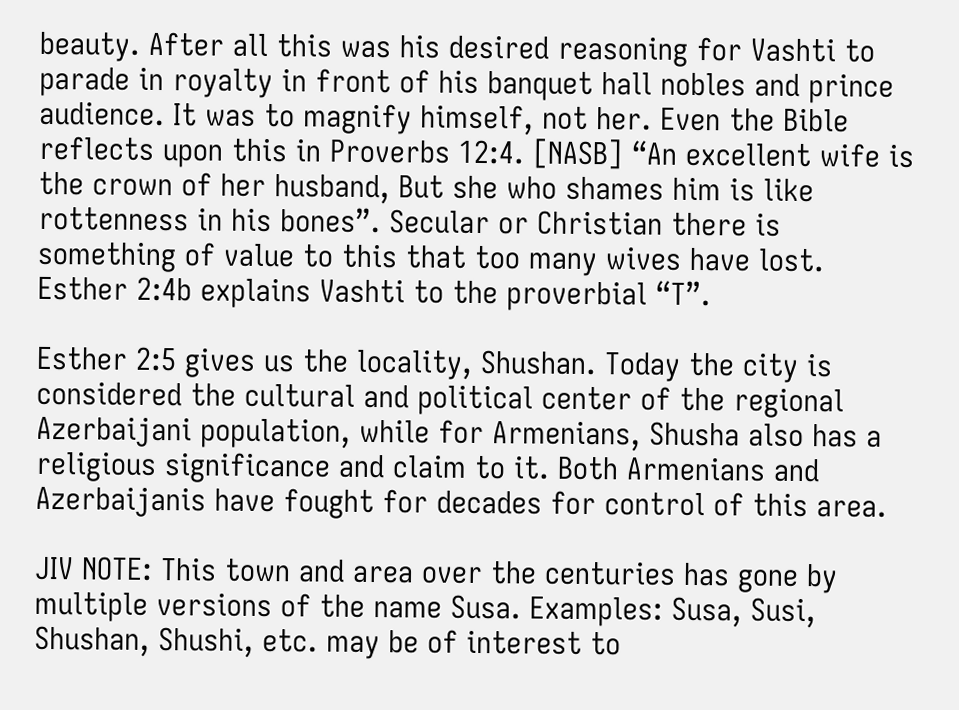beauty. After all this was his desired reasoning for Vashti to parade in royalty in front of his banquet hall nobles and prince audience. It was to magnify himself, not her. Even the Bible reflects upon this in Proverbs 12:4. [NASB] “An excellent wife is the crown of her husband, But she who shames him is like rottenness in his bones”. Secular or Christian there is something of value to this that too many wives have lost. Esther 2:4b explains Vashti to the proverbial “T”.

Esther 2:5 gives us the locality, Shushan. Today the city is considered the cultural and political center of the regional Azerbaijani population, while for Armenians, Shusha also has a religious significance and claim to it. Both Armenians and Azerbaijanis have fought for decades for control of this area.

JIV NOTE: This town and area over the centuries has gone by multiple versions of the name Susa. Examples: Susa, Susi, Shushan, Shushi, etc. may be of interest to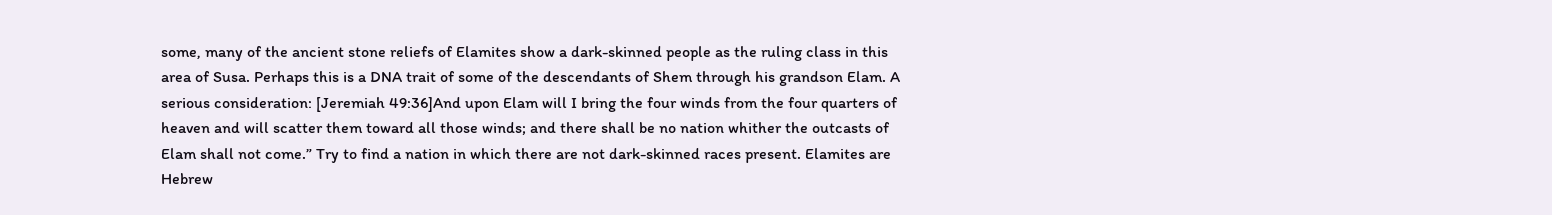some, many of the ancient stone reliefs of Elamites show a dark-skinned people as the ruling class in this area of Susa. Perhaps this is a DNA trait of some of the descendants of Shem through his grandson Elam. A serious consideration: [Jeremiah 49:36]And upon Elam will I bring the four winds from the four quarters of heaven and will scatter them toward all those winds; and there shall be no nation whither the outcasts of Elam shall not come.” Try to find a nation in which there are not dark-skinned races present. Elamites are Hebrew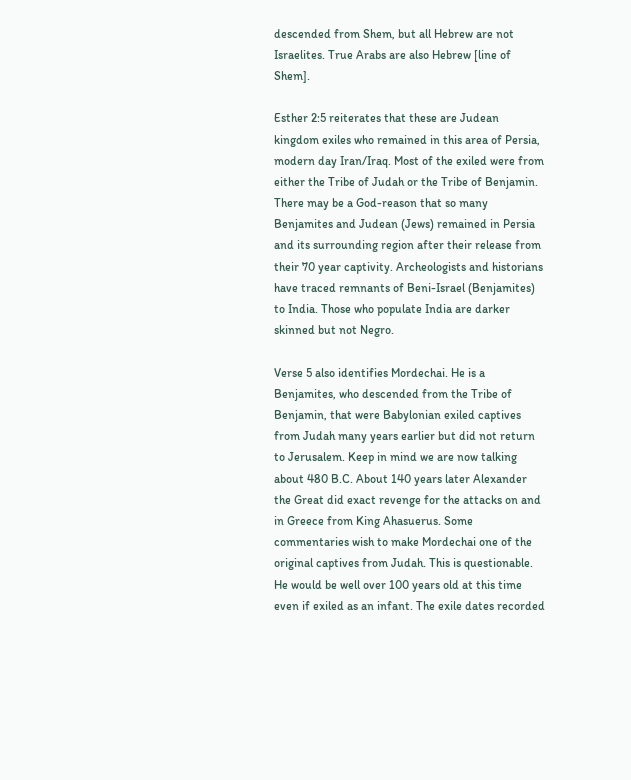descended from Shem, but all Hebrew are not Israelites. True Arabs are also Hebrew [line of Shem].

Esther 2:5 reiterates that these are Judean kingdom exiles who remained in this area of Persia, modern day Iran/Iraq. Most of the exiled were from either the Tribe of Judah or the Tribe of Benjamin. There may be a God-reason that so many Benjamites and Judean (Jews) remained in Persia and its surrounding region after their release from their 70 year captivity. Archeologists and historians have traced remnants of Beni-Israel (Benjamites) to India. Those who populate India are darker skinned but not Negro.

Verse 5 also identifies Mordechai. He is a Benjamites, who descended from the Tribe of Benjamin, that were Babylonian exiled captives from Judah many years earlier but did not return to Jerusalem. Keep in mind we are now talking about 480 B.C. About 140 years later Alexander the Great did exact revenge for the attacks on and in Greece from King Ahasuerus. Some commentaries wish to make Mordechai one of the original captives from Judah. This is questionable. He would be well over 100 years old at this time even if exiled as an infant. The exile dates recorded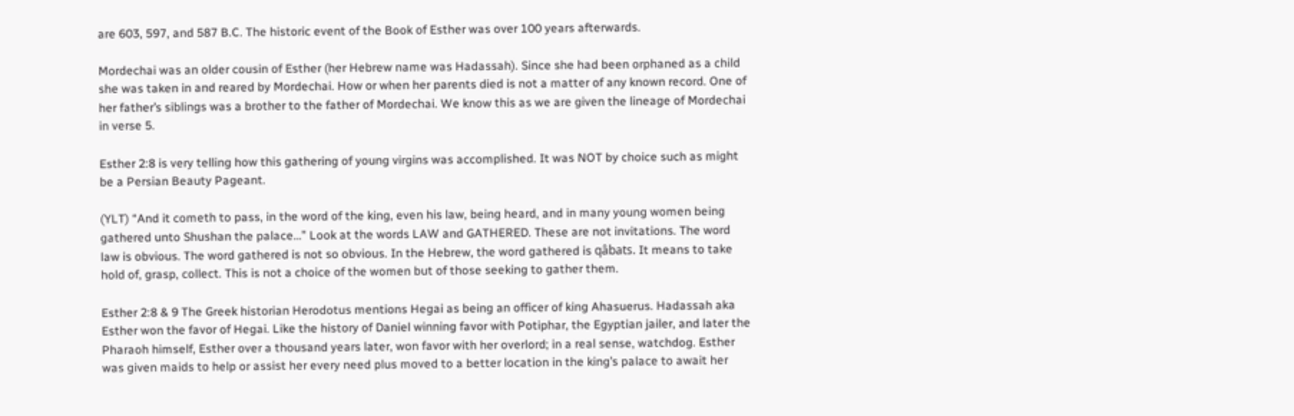are 603, 597, and 587 B.C. The historic event of the Book of Esther was over 100 years afterwards.

Mordechai was an older cousin of Esther (her Hebrew name was Hadassah). Since she had been orphaned as a child she was taken in and reared by Mordechai. How or when her parents died is not a matter of any known record. One of her father’s siblings was a brother to the father of Mordechai. We know this as we are given the lineage of Mordechai in verse 5.

Esther 2:8 is very telling how this gathering of young virgins was accomplished. It was NOT by choice such as might be a Persian Beauty Pageant.

(YLT) “And it cometh to pass, in the word of the king, even his law, being heard, and in many young women being gathered unto Shushan the palace…” Look at the words LAW and GATHERED. These are not invitations. The word law is obvious. The word gathered is not so obvious. In the Hebrew, the word gathered is qâbats. It means to take hold of, grasp, collect. This is not a choice of the women but of those seeking to gather them.

Esther 2:8 & 9 The Greek historian Herodotus mentions Hegai as being an officer of king Ahasuerus. Hadassah aka Esther won the favor of Hegai. Like the history of Daniel winning favor with Potiphar, the Egyptian jailer, and later the Pharaoh himself, Esther over a thousand years later, won favor with her overlord; in a real sense, watchdog. Esther was given maids to help or assist her every need plus moved to a better location in the king’s palace to await her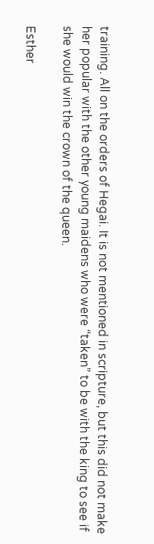training. All on the orders of Hegai. It is not mentioned in scripture, but this did not make her popular with the other young maidens who were “taken” to be with the king to see if she would win the crown of the queen.

Esther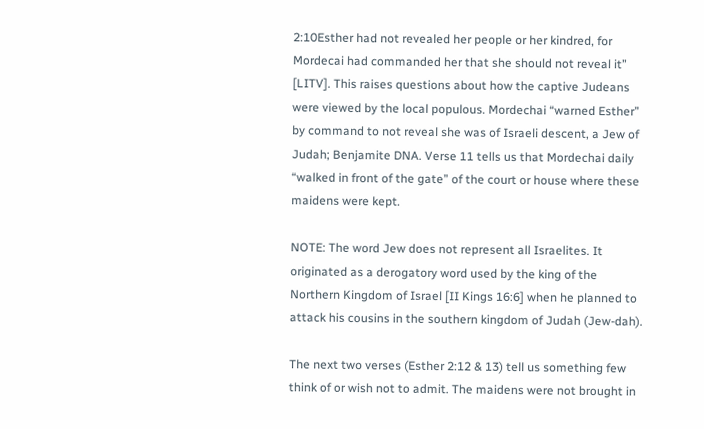2:10Esther had not revealed her people or her kindred, for Mordecai had commanded her that she should not reveal it” [LITV]. This raises questions about how the captive Judeans were viewed by the local populous. Mordechai “warned Esther” by command to not reveal she was of Israeli descent, a Jew of Judah; Benjamite DNA. Verse 11 tells us that Mordechai daily “walked in front of the gate” of the court or house where these maidens were kept.

NOTE: The word Jew does not represent all Israelites. It originated as a derogatory word used by the king of the Northern Kingdom of Israel [II Kings 16:6] when he planned to attack his cousins in the southern kingdom of Judah (Jew-dah).

The next two verses (Esther 2:12 & 13) tell us something few think of or wish not to admit. The maidens were not brought in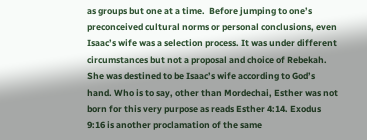as groups but one at a time.  Before jumping to one’s preconceived cultural norms or personal conclusions, even Isaac’s wife was a selection process. It was under different circumstances but not a proposal and choice of Rebekah. She was destined to be Isaac’s wife according to God’s hand. Who is to say, other than Mordechai, Esther was not born for this very purpose as reads Esther 4:14. Exodus 9:16 is another proclamation of the same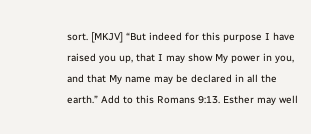sort. [MKJV] “But indeed for this purpose I have raised you up, that I may show My power in you, and that My name may be declared in all the earth.” Add to this Romans 9:13. Esther may well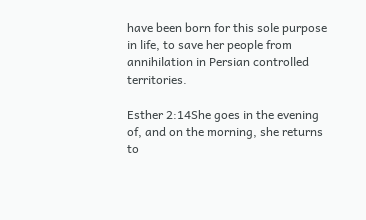have been born for this sole purpose in life, to save her people from annihilation in Persian controlled territories.

Esther 2:14She goes in the evening of, and on the morning, she returns to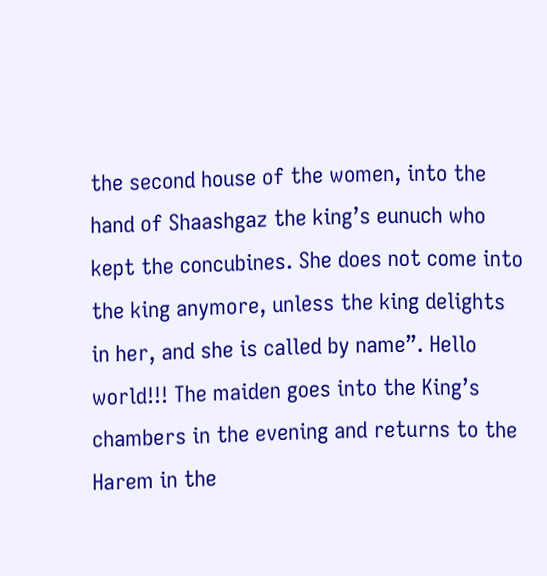the second house of the women, into the hand of Shaashgaz the king’s eunuch who kept the concubines. She does not come into the king anymore, unless the king delights in her, and she is called by name”. Hello world!!! The maiden goes into the King’s chambers in the evening and returns to the Harem in the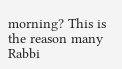morning? This is the reason many Rabbi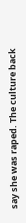say she was raped. The culture back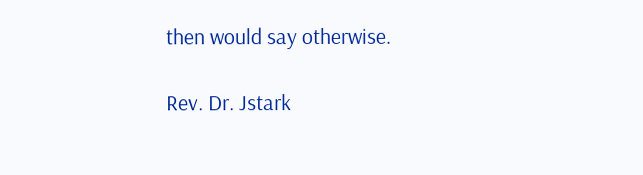then would say otherwise.

Rev. Dr. Jstark